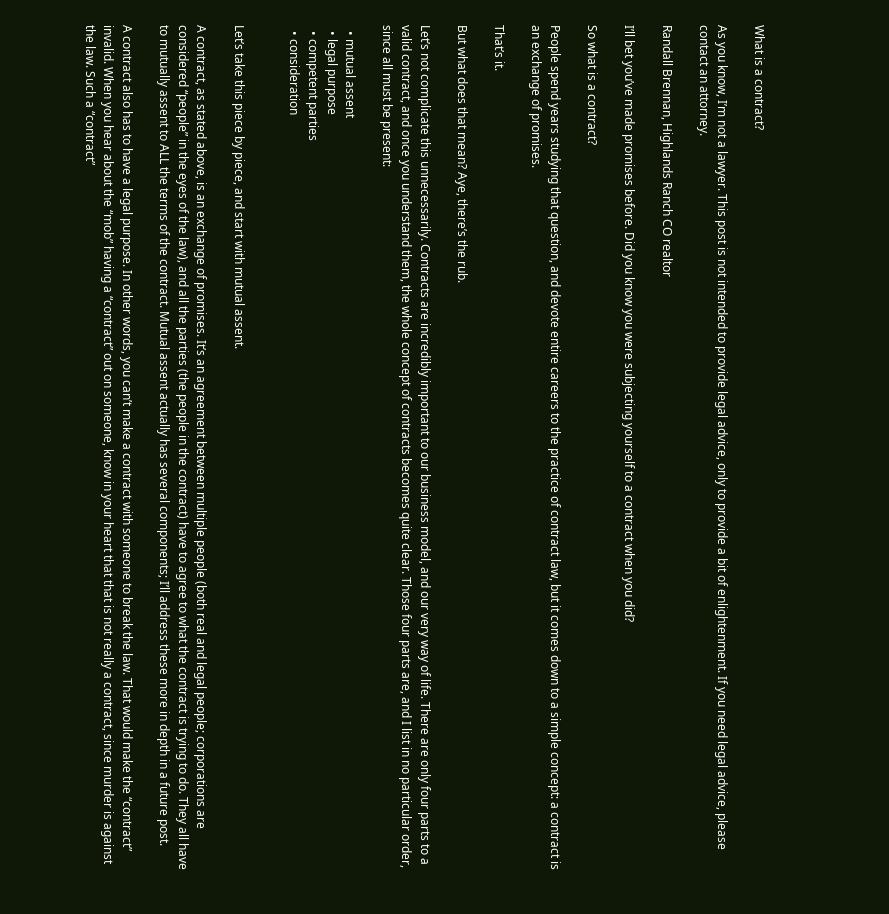What is a contract?

As you know, I’m not a lawyer. This post is not intended to provide legal advice, only to provide a bit of enlightenment. If you need legal advice, please contact an attorney.

Randall Brennan, Highlands Ranch CO realtor

I’ll bet you’ve made promises before. Did you know you were subjecting yourself to a contract when you did?

So what is a contract?

People spend years studying that question, and devote entire careers to the practice of contract law, but it comes down to a simple concept: a contract is an exchange of promises.

That’s it.

But what does that mean? Aye, there’s the rub.

Let’s not complicate this unnecessarily. Contracts are incredibly important to our business model, and our very way of life. There are only four parts to a valid contract, and once you understand them, the whole concept of contracts becomes quite clear. Those four parts are, and I list in no particular order, since all must be present:

  • mutual assent
  • legal purpose
  • competent parties
  • consideration


Let’s take this piece by piece, and start with mutual assent.

A contract, as stated above, is an exchange of promises. It’s an agreement between multiple people (both real and legal people; corporations are considered “people” in the eyes of the law), and all the parties (the people in the contract) have to agree to what the contract is trying to do. They all have to mutually assent to ALL the terms of the contract. Mutual assent actually has several components; I’ll address these more in depth in a future post.

A contract also has to have a legal purpose. In other words, you can’t make a contract with someone to break the law. That would make the “contract” invalid. When you hear about the “mob” having a “contract” out on someone, know in your heart that that is not really a contract, since murder is against the law. Such a “contract”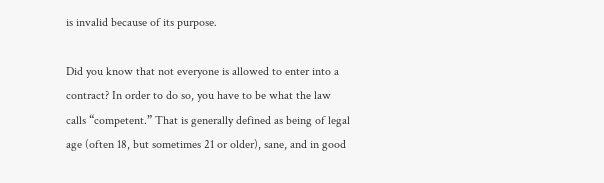is invalid because of its purpose.

Did you know that not everyone is allowed to enter into a contract? In order to do so, you have to be what the law calls “competent.” That is generally defined as being of legal age (often 18, but sometimes 21 or older), sane, and in good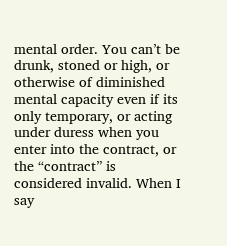mental order. You can’t be drunk, stoned or high, or otherwise of diminished mental capacity even if its only temporary, or acting under duress when you enter into the contract, or the “contract” is considered invalid. When I say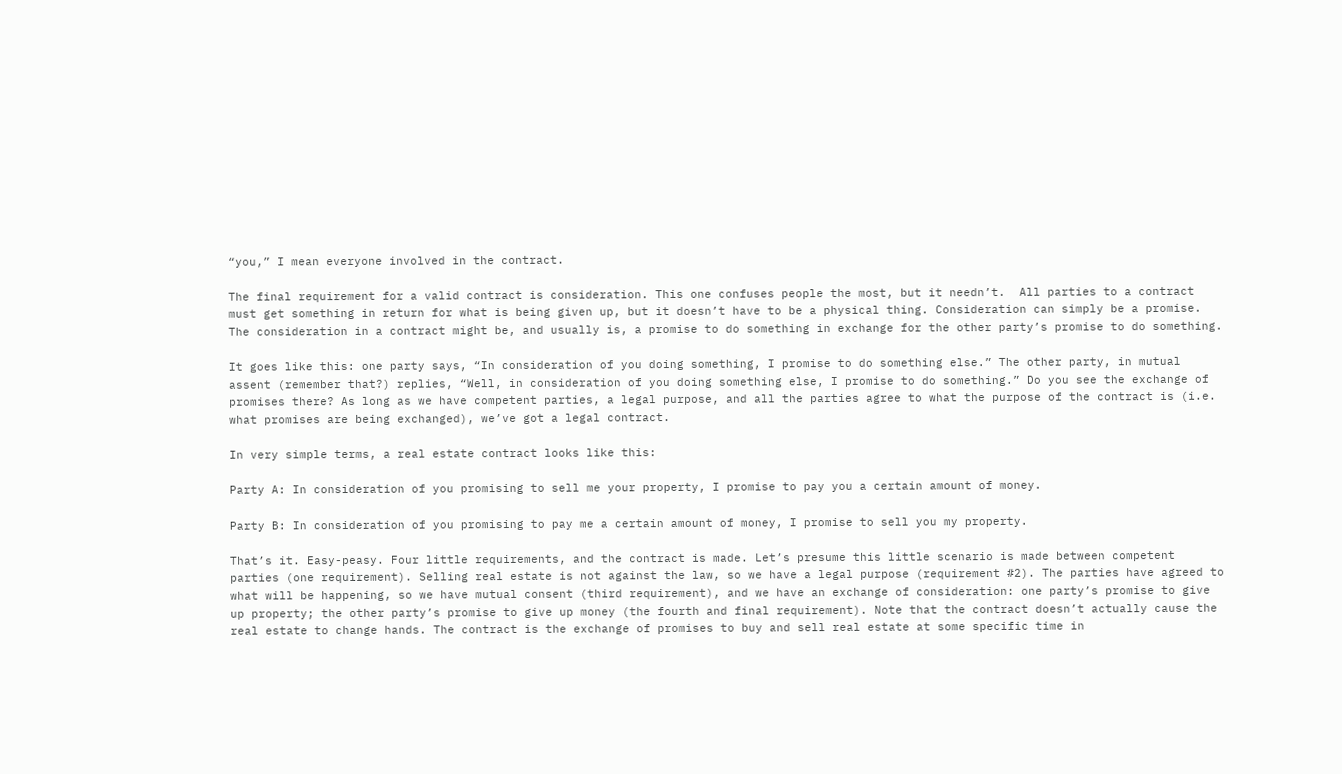“you,” I mean everyone involved in the contract.

The final requirement for a valid contract is consideration. This one confuses people the most, but it needn’t.  All parties to a contract must get something in return for what is being given up, but it doesn’t have to be a physical thing. Consideration can simply be a promise. The consideration in a contract might be, and usually is, a promise to do something in exchange for the other party’s promise to do something.

It goes like this: one party says, “In consideration of you doing something, I promise to do something else.” The other party, in mutual assent (remember that?) replies, “Well, in consideration of you doing something else, I promise to do something.” Do you see the exchange of promises there? As long as we have competent parties, a legal purpose, and all the parties agree to what the purpose of the contract is (i.e. what promises are being exchanged), we’ve got a legal contract.

In very simple terms, a real estate contract looks like this:

Party A: In consideration of you promising to sell me your property, I promise to pay you a certain amount of money.

Party B: In consideration of you promising to pay me a certain amount of money, I promise to sell you my property.

That’s it. Easy-peasy. Four little requirements, and the contract is made. Let’s presume this little scenario is made between competent parties (one requirement). Selling real estate is not against the law, so we have a legal purpose (requirement #2). The parties have agreed to what will be happening, so we have mutual consent (third requirement), and we have an exchange of consideration: one party’s promise to give up property; the other party’s promise to give up money (the fourth and final requirement). Note that the contract doesn’t actually cause the real estate to change hands. The contract is the exchange of promises to buy and sell real estate at some specific time in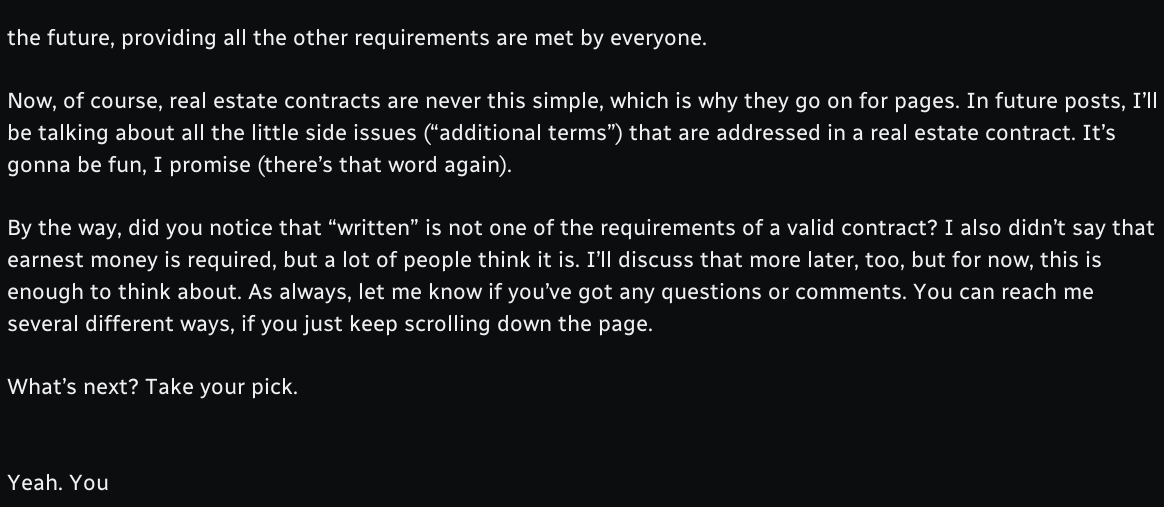the future, providing all the other requirements are met by everyone.

Now, of course, real estate contracts are never this simple, which is why they go on for pages. In future posts, I’ll be talking about all the little side issues (“additional terms”) that are addressed in a real estate contract. It’s gonna be fun, I promise (there’s that word again).

By the way, did you notice that “written” is not one of the requirements of a valid contract? I also didn’t say that earnest money is required, but a lot of people think it is. I’ll discuss that more later, too, but for now, this is enough to think about. As always, let me know if you’ve got any questions or comments. You can reach me several different ways, if you just keep scrolling down the page.

What’s next? Take your pick.


Yeah. You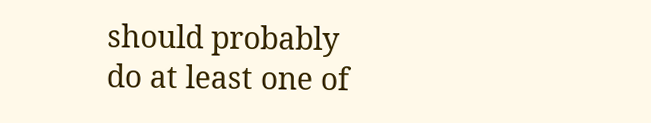should probably do at least one of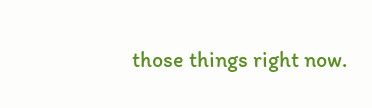those things right now.